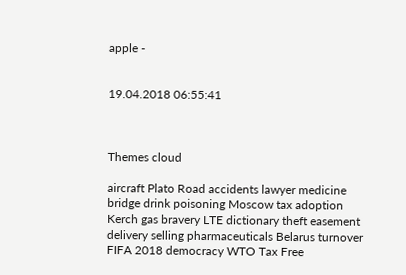apple -


19.04.2018 06:55:41



Themes cloud

aircraft Plato Road accidents lawyer medicine bridge drink poisoning Moscow tax adoption Kerch gas bravery LTE dictionary theft easement delivery selling pharmaceuticals Belarus turnover FIFA 2018 democracy WTO Tax Free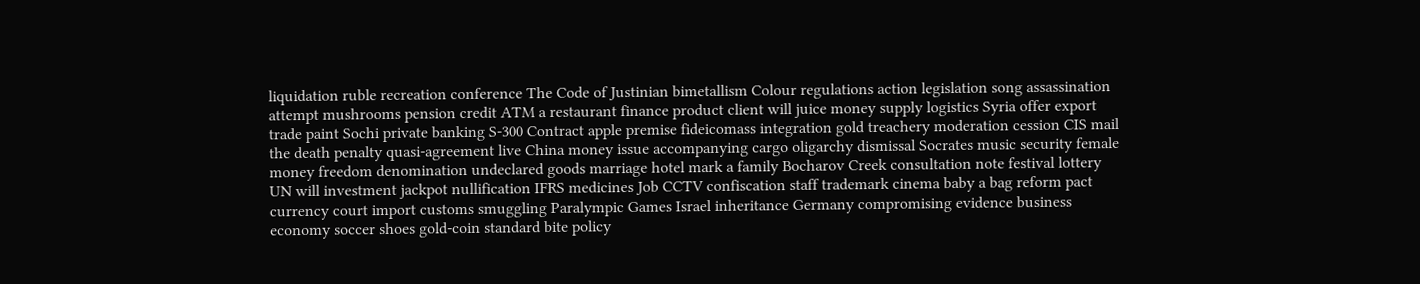liquidation ruble recreation conference The Code of Justinian bimetallism Colour regulations action legislation song assassination attempt mushrooms pension credit ATM a restaurant finance product client will juice money supply logistics Syria offer export trade paint Sochi private banking S-300 Contract apple premise fideicomass integration gold treachery moderation cession CIS mail the death penalty quasi-agreement live China money issue accompanying cargo oligarchy dismissal Socrates music security female money freedom denomination undeclared goods marriage hotel mark a family Bocharov Creek consultation note festival lottery UN will investment jackpot nullification IFRS medicines Job CCTV confiscation staff trademark cinema baby a bag reform pact currency court import customs smuggling Paralympic Games Israel inheritance Germany compromising evidence business economy soccer shoes gold-coin standard bite policy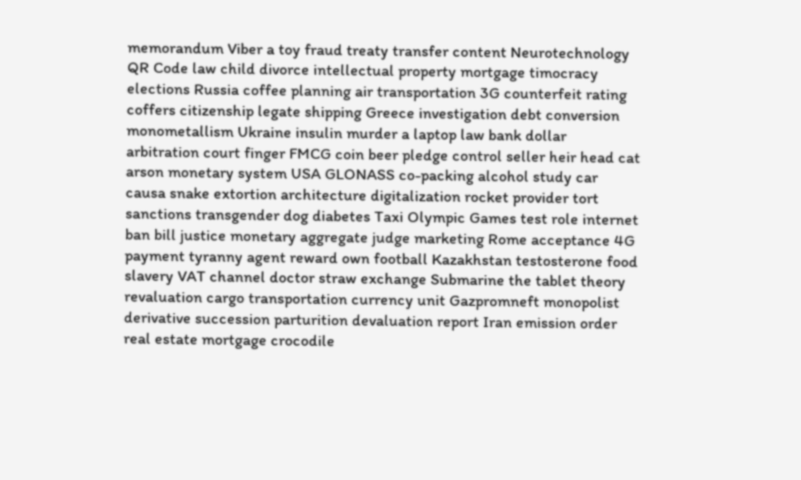memorandum Viber a toy fraud treaty transfer content Neurotechnology QR Code law child divorce intellectual property mortgage timocracy elections Russia coffee planning air transportation 3G counterfeit rating coffers citizenship legate shipping Greece investigation debt conversion monometallism Ukraine insulin murder a laptop law bank dollar arbitration court finger FMCG coin beer pledge control seller heir head cat arson monetary system USA GLONASS co-packing alcohol study car causa snake extortion architecture digitalization rocket provider tort sanctions transgender dog diabetes Taxi Olympic Games test role internet ban bill justice monetary aggregate judge marketing Rome acceptance 4G payment tyranny agent reward own football Kazakhstan testosterone food slavery VAT channel doctor straw exchange Submarine the tablet theory revaluation cargo transportation currency unit Gazpromneft monopolist derivative succession parturition devaluation report Iran emission order real estate mortgage crocodile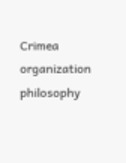Crimea organization philosophy